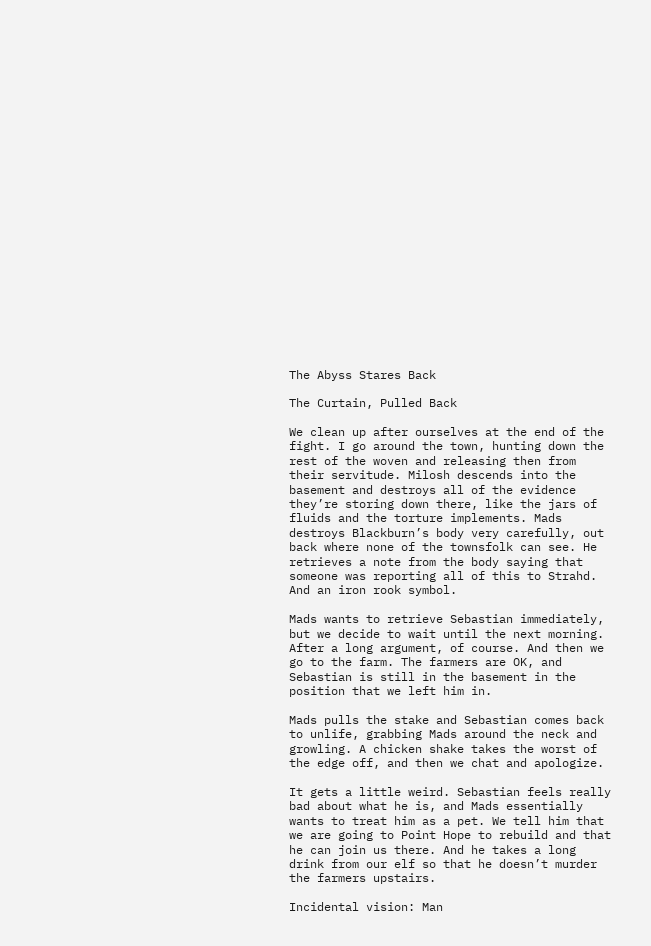The Abyss Stares Back

The Curtain, Pulled Back

We clean up after ourselves at the end of the fight. I go around the town, hunting down the rest of the woven and releasing then from their servitude. Milosh descends into the basement and destroys all of the evidence they’re storing down there, like the jars of fluids and the torture implements. Mads destroys Blackburn’s body very carefully, out back where none of the townsfolk can see. He retrieves a note from the body saying that someone was reporting all of this to Strahd. And an iron rook symbol.

Mads wants to retrieve Sebastian immediately, but we decide to wait until the next morning. After a long argument, of course. And then we go to the farm. The farmers are OK, and Sebastian is still in the basement in the position that we left him in.

Mads pulls the stake and Sebastian comes back to unlife, grabbing Mads around the neck and growling. A chicken shake takes the worst of the edge off, and then we chat and apologize.

It gets a little weird. Sebastian feels really bad about what he is, and Mads essentially wants to treat him as a pet. We tell him that we are going to Point Hope to rebuild and that he can join us there. And he takes a long drink from our elf so that he doesn’t murder the farmers upstairs.

Incidental vision: Man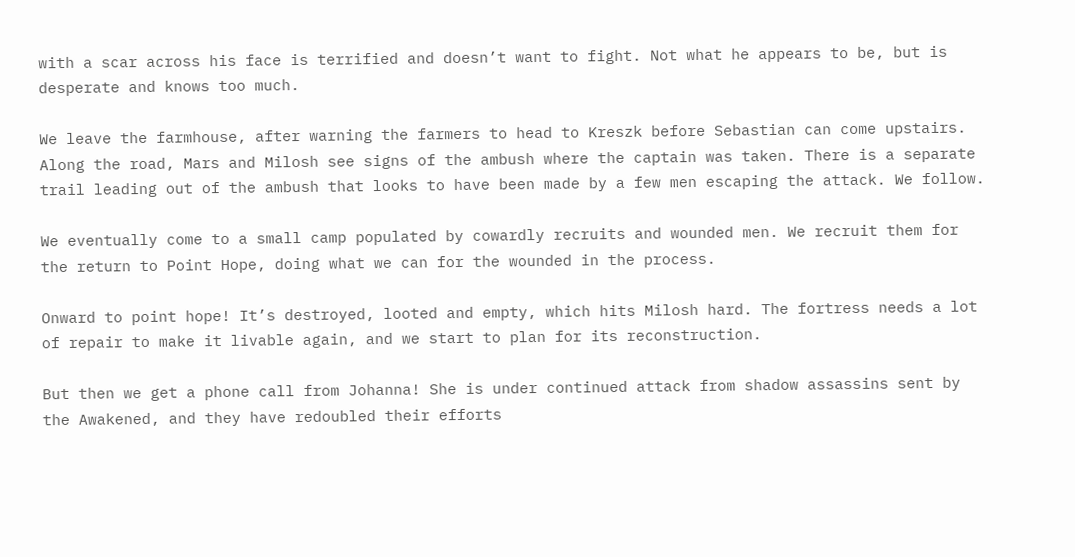with a scar across his face is terrified and doesn’t want to fight. Not what he appears to be, but is desperate and knows too much.

We leave the farmhouse, after warning the farmers to head to Kreszk before Sebastian can come upstairs. Along the road, Mars and Milosh see signs of the ambush where the captain was taken. There is a separate trail leading out of the ambush that looks to have been made by a few men escaping the attack. We follow.

We eventually come to a small camp populated by cowardly recruits and wounded men. We recruit them for the return to Point Hope, doing what we can for the wounded in the process.

Onward to point hope! It’s destroyed, looted and empty, which hits Milosh hard. The fortress needs a lot of repair to make it livable again, and we start to plan for its reconstruction.

But then we get a phone call from Johanna! She is under continued attack from shadow assassins sent by the Awakened, and they have redoubled their efforts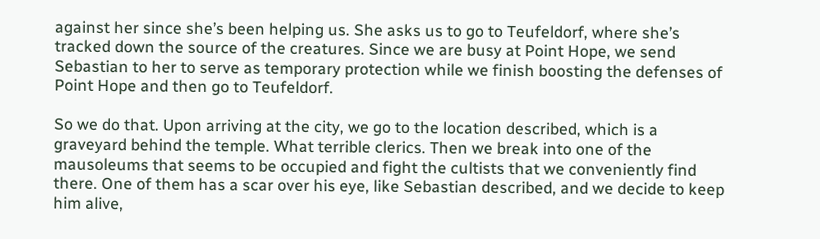against her since she’s been helping us. She asks us to go to Teufeldorf, where she’s tracked down the source of the creatures. Since we are busy at Point Hope, we send Sebastian to her to serve as temporary protection while we finish boosting the defenses of Point Hope and then go to Teufeldorf.

So we do that. Upon arriving at the city, we go to the location described, which is a graveyard behind the temple. What terrible clerics. Then we break into one of the mausoleums that seems to be occupied and fight the cultists that we conveniently find there. One of them has a scar over his eye, like Sebastian described, and we decide to keep him alive,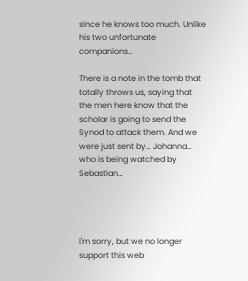since he knows too much. Unlike his two unfortunate companions…

There is a note in the tomb that totally throws us, saying that the men here know that the scholar is going to send the Synod to attack them. And we were just sent by… Johanna… who is being watched by Sebastian…




I'm sorry, but we no longer support this web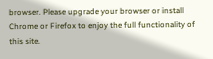browser. Please upgrade your browser or install Chrome or Firefox to enjoy the full functionality of this site.